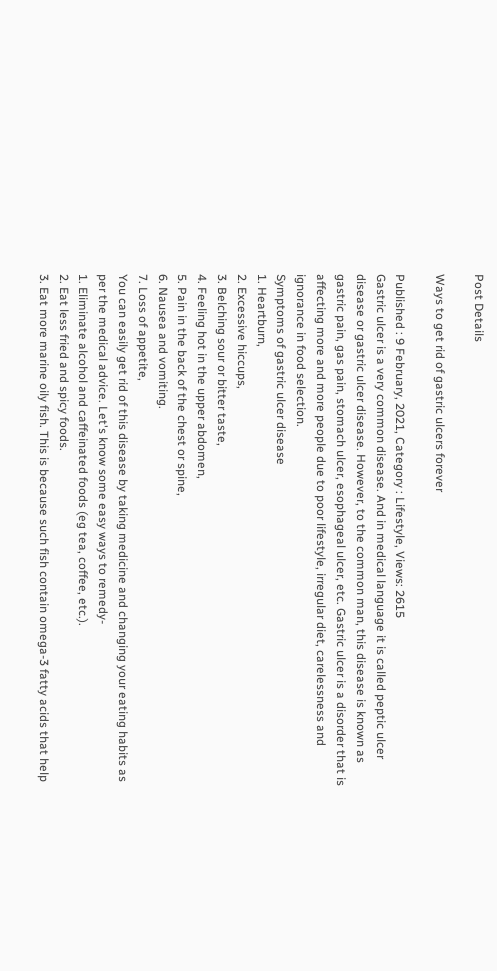Post Details

Ways to get rid of gastric ulcers forever

Published : 9 February, 2021, Category : Lifestyle, Views: 2615
Gastric ulcer is a very common disease. And in medical language it is called peptic ulcer disease or gastric ulcer disease. However, to the common man, this disease is known as gastric pain, gas pain, stomach ulcer, esophageal ulcer, etc. Gastric ulcer is a disorder that is affecting more and more people due to poor lifestyle, irregular diet, carelessness and ignorance in food selection.
Symptoms of gastric ulcer disease
1. Heartburn,
2. Excessive hiccups,
3. Belching sour or bitter taste,
4. Feeling hot in the upper abdomen,
5. Pain in the back of the chest or spine,
6. Nausea and vomiting.
7. Loss of appetite,
You can easily get rid of this disease by taking medicine and changing your eating habits as per the medical advice. Let's know some easy ways to remedy-
1. Eliminate alcohol and caffeinated foods (eg tea, coffee, etc.).
2. Eat less fried and spicy foods.
3. Eat more marine oily fish. This is because such fish contain omega-3 fatty acids that help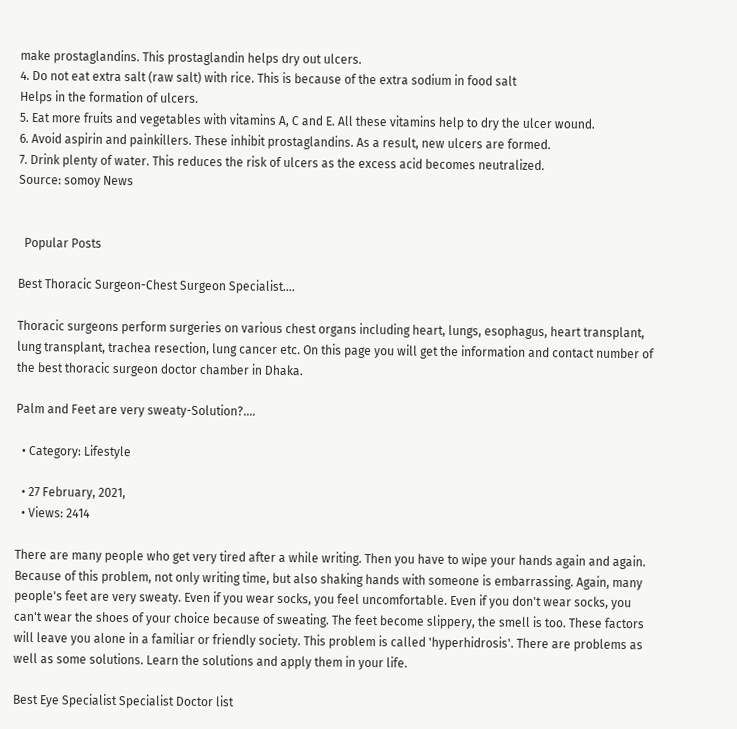make prostaglandins. This prostaglandin helps dry out ulcers.
4. Do not eat extra salt (raw salt) with rice. This is because of the extra sodium in food salt
Helps in the formation of ulcers.
5. Eat more fruits and vegetables with vitamins A, C and E. All these vitamins help to dry the ulcer wound.
6. Avoid aspirin and painkillers. These inhibit prostaglandins. As a result, new ulcers are formed.
7. Drink plenty of water. This reduces the risk of ulcers as the excess acid becomes neutralized.
Source: somoy News


  Popular Posts

Best Thoracic Surgeon-Chest Surgeon Specialist....

Thoracic surgeons perform surgeries on various chest organs including heart, lungs, esophagus, heart transplant, lung transplant, trachea resection, lung cancer etc. On this page you will get the information and contact number of the best thoracic surgeon doctor chamber in Dhaka.

Palm and Feet are very sweaty-Solution?....

  • Category: Lifestyle

  • 27 February, 2021,
  • Views: 2414

There are many people who get very tired after a while writing. Then you have to wipe your hands again and again. Because of this problem, not only writing time, but also shaking hands with someone is embarrassing. Again, many people's feet are very sweaty. Even if you wear socks, you feel uncomfortable. Even if you don't wear socks, you can't wear the shoes of your choice because of sweating. The feet become slippery, the smell is too. These factors will leave you alone in a familiar or friendly society. This problem is called 'hyperhidrosis'. There are problems as well as some solutions. Learn the solutions and apply them in your life.

Best Eye Specialist Specialist Doctor list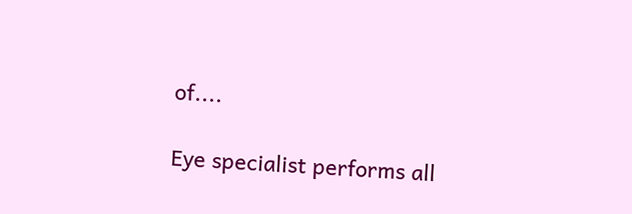of....

Eye specialist performs all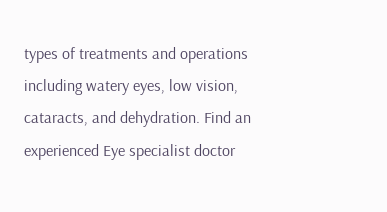types of treatments and operations including watery eyes, low vision, cataracts, and dehydration. Find an experienced Eye specialist doctor